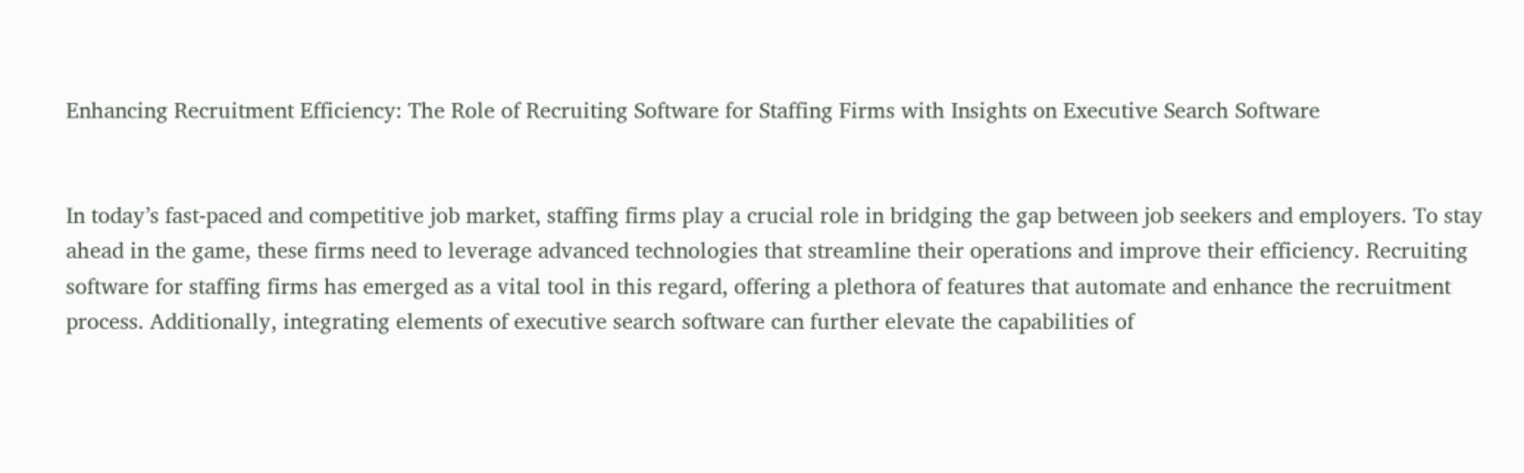Enhancing Recruitment Efficiency: The Role of Recruiting Software for Staffing Firms with Insights on Executive Search Software


In today’s fast-paced and competitive job market, staffing firms play a crucial role in bridging the gap between job seekers and employers. To stay ahead in the game, these firms need to leverage advanced technologies that streamline their operations and improve their efficiency. Recruiting software for staffing firms has emerged as a vital tool in this regard, offering a plethora of features that automate and enhance the recruitment process. Additionally, integrating elements of executive search software can further elevate the capabilities of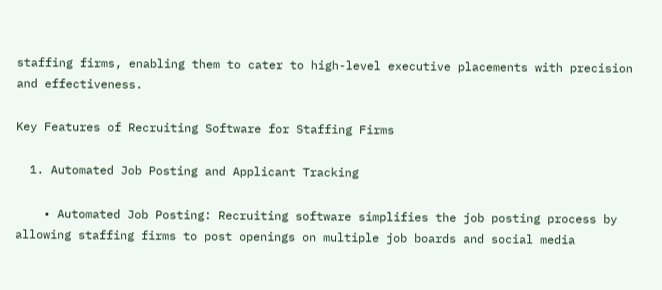staffing firms, enabling them to cater to high-level executive placements with precision and effectiveness.

Key Features of Recruiting Software for Staffing Firms

  1. Automated Job Posting and Applicant Tracking

    • Automated Job Posting: Recruiting software simplifies the job posting process by allowing staffing firms to post openings on multiple job boards and social media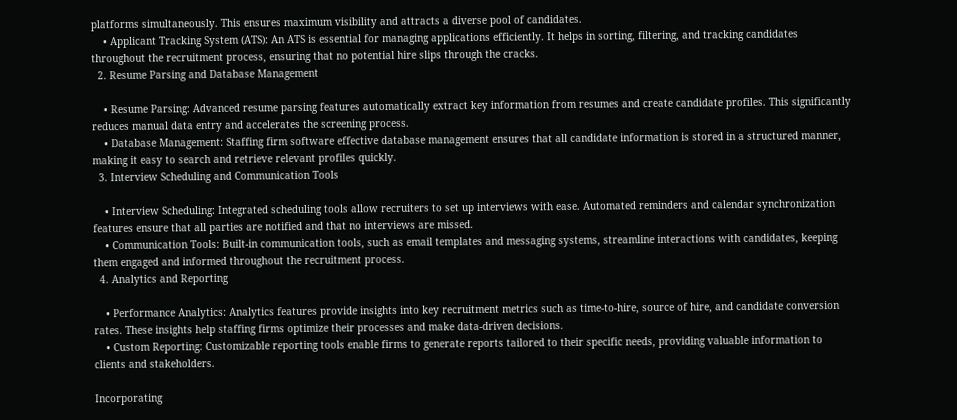platforms simultaneously. This ensures maximum visibility and attracts a diverse pool of candidates.
    • Applicant Tracking System (ATS): An ATS is essential for managing applications efficiently. It helps in sorting, filtering, and tracking candidates throughout the recruitment process, ensuring that no potential hire slips through the cracks.
  2. Resume Parsing and Database Management

    • Resume Parsing: Advanced resume parsing features automatically extract key information from resumes and create candidate profiles. This significantly reduces manual data entry and accelerates the screening process.
    • Database Management: Staffing firm software effective database management ensures that all candidate information is stored in a structured manner, making it easy to search and retrieve relevant profiles quickly.
  3. Interview Scheduling and Communication Tools

    • Interview Scheduling: Integrated scheduling tools allow recruiters to set up interviews with ease. Automated reminders and calendar synchronization features ensure that all parties are notified and that no interviews are missed.
    • Communication Tools: Built-in communication tools, such as email templates and messaging systems, streamline interactions with candidates, keeping them engaged and informed throughout the recruitment process.
  4. Analytics and Reporting

    • Performance Analytics: Analytics features provide insights into key recruitment metrics such as time-to-hire, source of hire, and candidate conversion rates. These insights help staffing firms optimize their processes and make data-driven decisions.
    • Custom Reporting: Customizable reporting tools enable firms to generate reports tailored to their specific needs, providing valuable information to clients and stakeholders.

Incorporating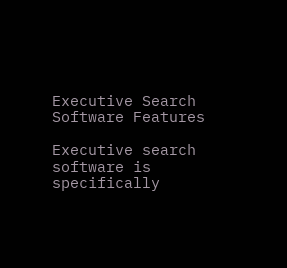Executive Search Software Features

Executive search software is specifically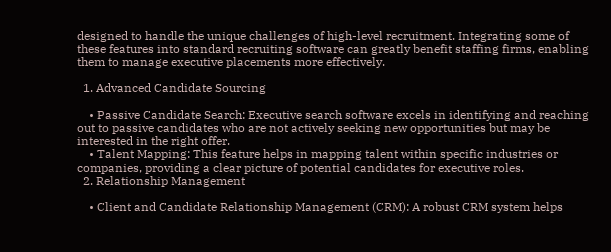designed to handle the unique challenges of high-level recruitment. Integrating some of these features into standard recruiting software can greatly benefit staffing firms, enabling them to manage executive placements more effectively.

  1. Advanced Candidate Sourcing

    • Passive Candidate Search: Executive search software excels in identifying and reaching out to passive candidates who are not actively seeking new opportunities but may be interested in the right offer.
    • Talent Mapping: This feature helps in mapping talent within specific industries or companies, providing a clear picture of potential candidates for executive roles.
  2. Relationship Management

    • Client and Candidate Relationship Management (CRM): A robust CRM system helps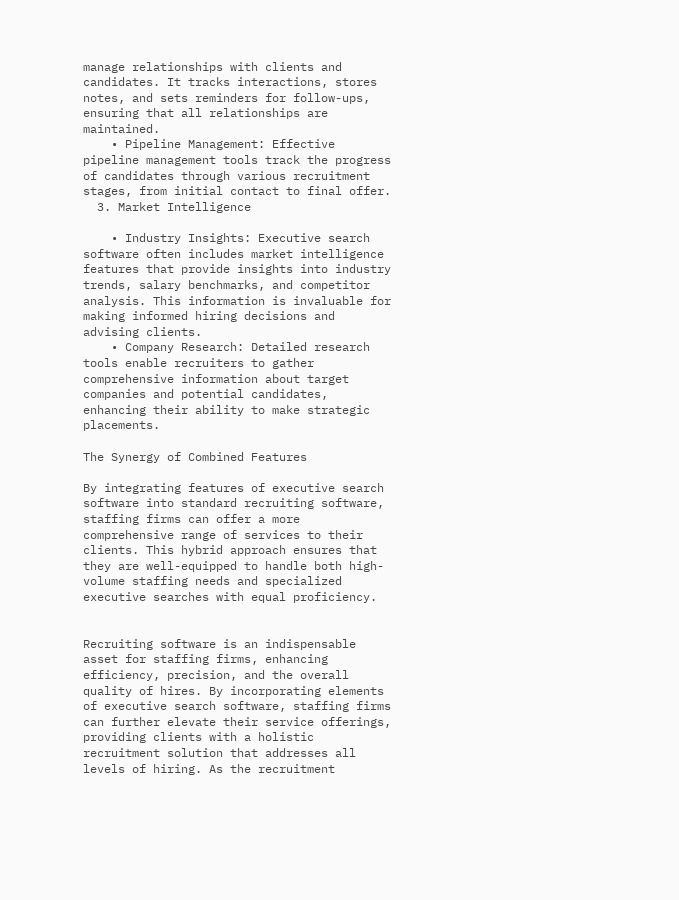manage relationships with clients and candidates. It tracks interactions, stores notes, and sets reminders for follow-ups, ensuring that all relationships are maintained.
    • Pipeline Management: Effective pipeline management tools track the progress of candidates through various recruitment stages, from initial contact to final offer.
  3. Market Intelligence

    • Industry Insights: Executive search software often includes market intelligence features that provide insights into industry trends, salary benchmarks, and competitor analysis. This information is invaluable for making informed hiring decisions and advising clients.
    • Company Research: Detailed research tools enable recruiters to gather comprehensive information about target companies and potential candidates, enhancing their ability to make strategic placements.

The Synergy of Combined Features

By integrating features of executive search software into standard recruiting software, staffing firms can offer a more comprehensive range of services to their clients. This hybrid approach ensures that they are well-equipped to handle both high-volume staffing needs and specialized executive searches with equal proficiency.


Recruiting software is an indispensable asset for staffing firms, enhancing efficiency, precision, and the overall quality of hires. By incorporating elements of executive search software, staffing firms can further elevate their service offerings, providing clients with a holistic recruitment solution that addresses all levels of hiring. As the recruitment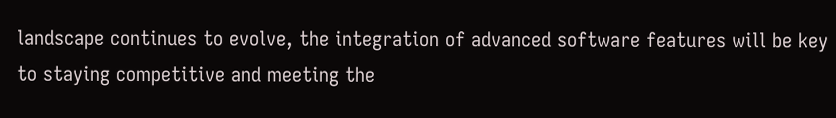landscape continues to evolve, the integration of advanced software features will be key to staying competitive and meeting the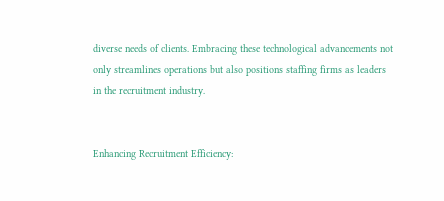diverse needs of clients. Embracing these technological advancements not only streamlines operations but also positions staffing firms as leaders in the recruitment industry.


Enhancing Recruitment Efficiency: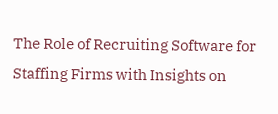The Role of Recruiting Software for Staffing Firms with Insights on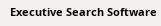Executive Search Software